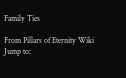Family Ties

From Pillars of Eternity Wiki
Jump to: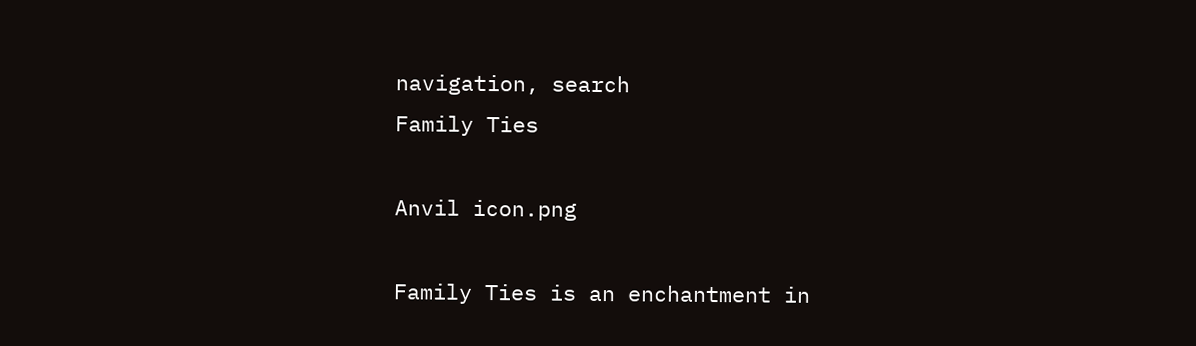navigation, search
Family Ties

Anvil icon.png

Family Ties is an enchantment in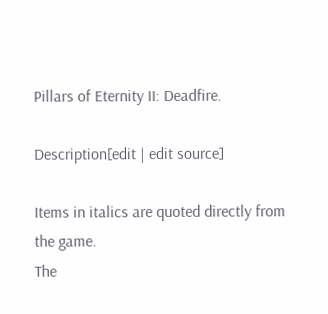Pillars of Eternity II: Deadfire.

Description[edit | edit source]

Items in italics are quoted directly from the game.
The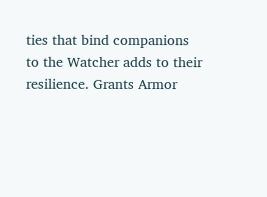ties that bind companions to the Watcher adds to their resilience. Grants Armor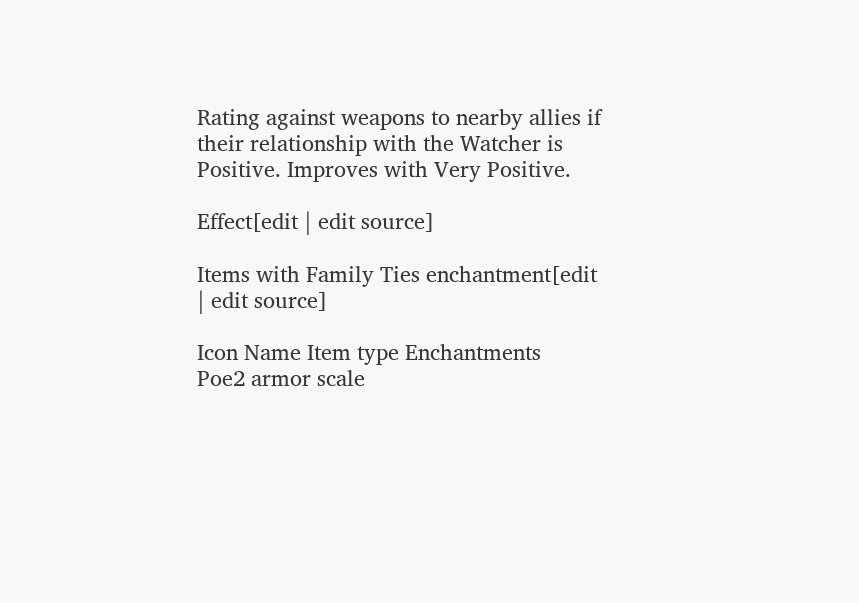Rating against weapons to nearby allies if their relationship with the Watcher is Positive. Improves with Very Positive.

Effect[edit | edit source]

Items with Family Ties enchantment[edit | edit source]

Icon Name Item type Enchantments
Poe2 armor scale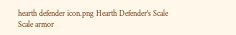hearth defender icon.png Hearth Defender's Scale
Scale armor